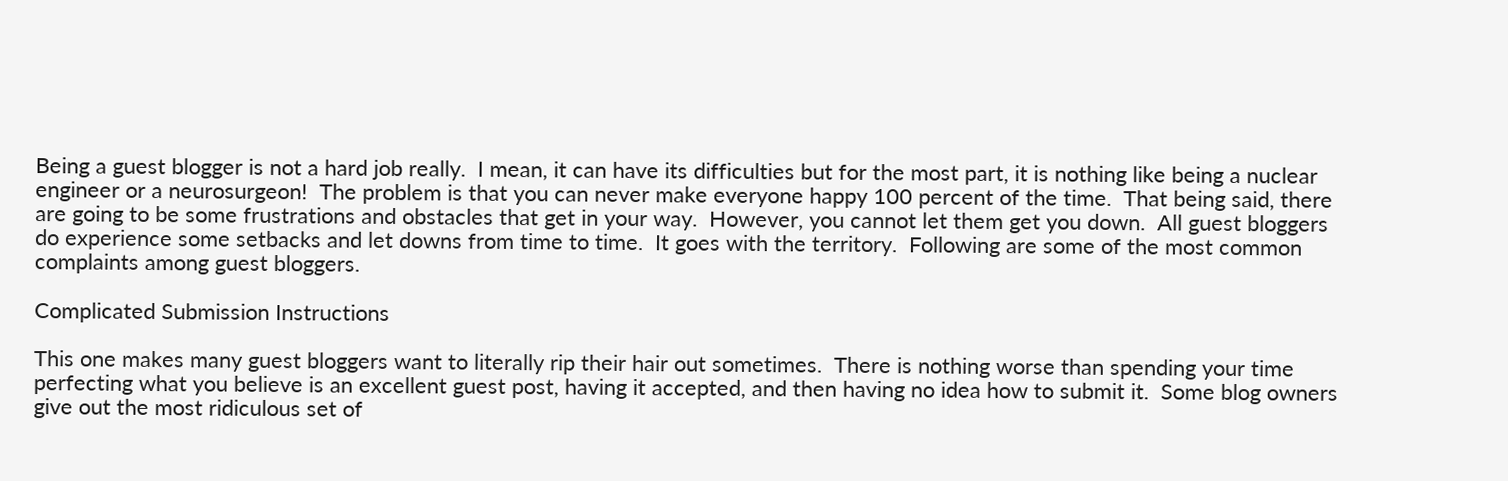Being a guest blogger is not a hard job really.  I mean, it can have its difficulties but for the most part, it is nothing like being a nuclear engineer or a neurosurgeon!  The problem is that you can never make everyone happy 100 percent of the time.  That being said, there are going to be some frustrations and obstacles that get in your way.  However, you cannot let them get you down.  All guest bloggers do experience some setbacks and let downs from time to time.  It goes with the territory.  Following are some of the most common complaints among guest bloggers.

Complicated Submission Instructions

This one makes many guest bloggers want to literally rip their hair out sometimes.  There is nothing worse than spending your time perfecting what you believe is an excellent guest post, having it accepted, and then having no idea how to submit it.  Some blog owners give out the most ridiculous set of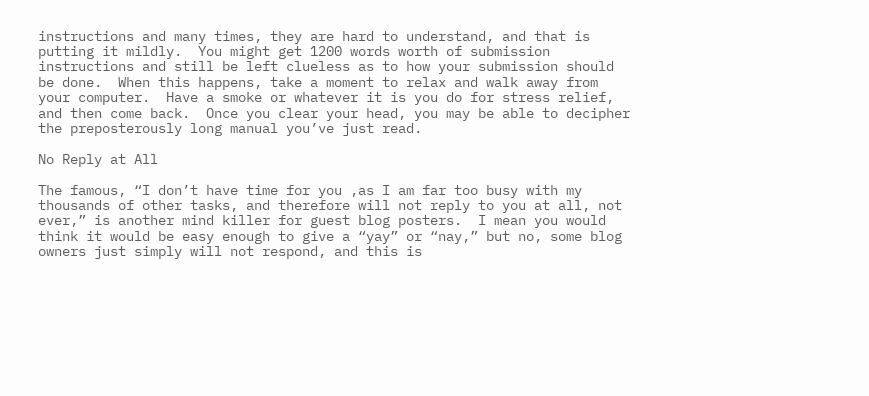instructions and many times, they are hard to understand, and that is putting it mildly.  You might get 1200 words worth of submission instructions and still be left clueless as to how your submission should be done.  When this happens, take a moment to relax and walk away from your computer.  Have a smoke or whatever it is you do for stress relief, and then come back.  Once you clear your head, you may be able to decipher the preposterously long manual you’ve just read.

No Reply at All

The famous, “I don’t have time for you ,as I am far too busy with my thousands of other tasks, and therefore will not reply to you at all, not ever,” is another mind killer for guest blog posters.  I mean you would think it would be easy enough to give a “yay” or “nay,” but no, some blog owners just simply will not respond, and this is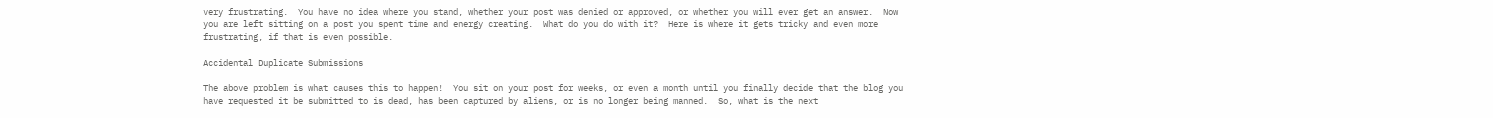very frustrating.  You have no idea where you stand, whether your post was denied or approved, or whether you will ever get an answer.  Now you are left sitting on a post you spent time and energy creating.  What do you do with it?  Here is where it gets tricky and even more frustrating, if that is even possible.

Accidental Duplicate Submissions

The above problem is what causes this to happen!  You sit on your post for weeks, or even a month until you finally decide that the blog you have requested it be submitted to is dead, has been captured by aliens, or is no longer being manned.  So, what is the next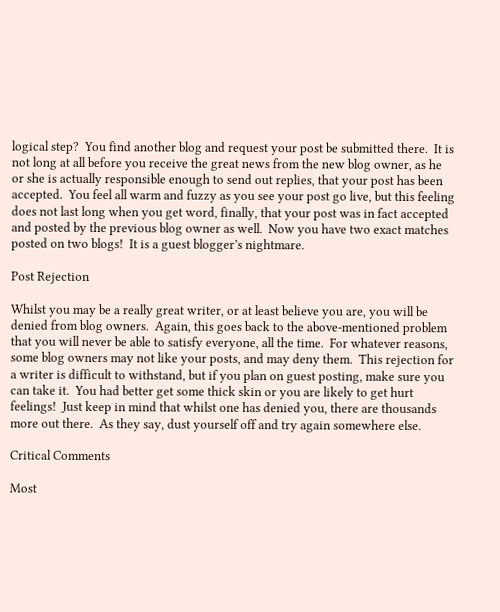logical step?  You find another blog and request your post be submitted there.  It is not long at all before you receive the great news from the new blog owner, as he or she is actually responsible enough to send out replies, that your post has been accepted.  You feel all warm and fuzzy as you see your post go live, but this feeling does not last long when you get word, finally, that your post was in fact accepted and posted by the previous blog owner as well.  Now you have two exact matches posted on two blogs!  It is a guest blogger’s nightmare.

Post Rejection

Whilst you may be a really great writer, or at least believe you are, you will be denied from blog owners.  Again, this goes back to the above-mentioned problem that you will never be able to satisfy everyone, all the time.  For whatever reasons, some blog owners may not like your posts, and may deny them.  This rejection for a writer is difficult to withstand, but if you plan on guest posting, make sure you can take it.  You had better get some thick skin or you are likely to get hurt feelings!  Just keep in mind that whilst one has denied you, there are thousands more out there.  As they say, dust yourself off and try again somewhere else.

Critical Comments

Most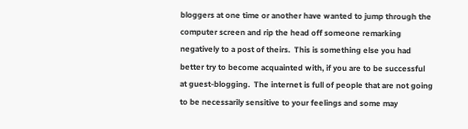bloggers at one time or another have wanted to jump through the computer screen and rip the head off someone remarking negatively to a post of theirs.  This is something else you had better try to become acquainted with, if you are to be successful at guest-blogging.  The internet is full of people that are not going to be necessarily sensitive to your feelings and some may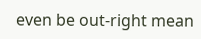even be out-right mean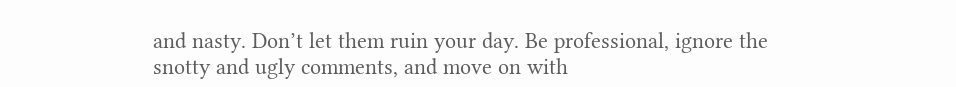and nasty. Don’t let them ruin your day. Be professional, ignore the snotty and ugly comments, and move on with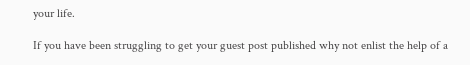your life.

If you have been struggling to get your guest post published why not enlist the help of a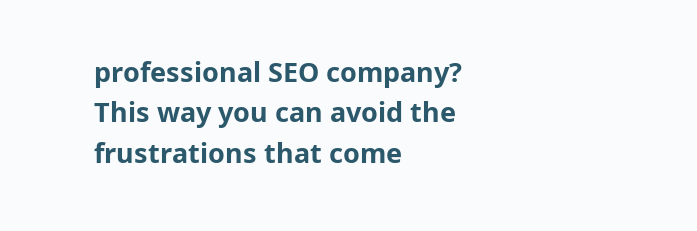professional SEO company?  This way you can avoid the frustrations that come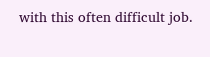with this often difficult job.